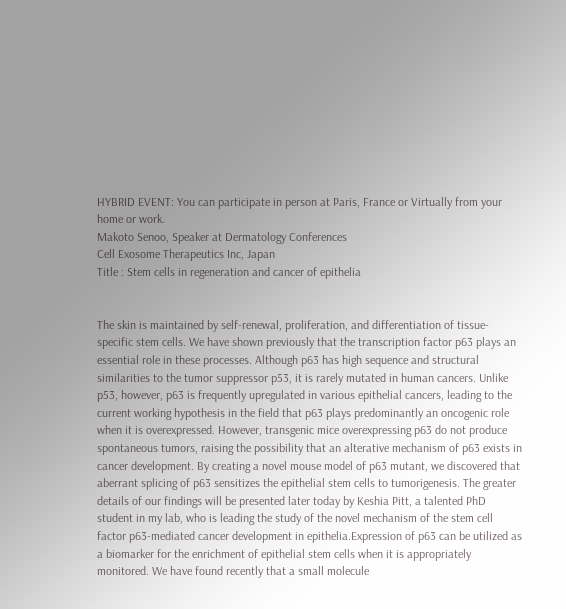HYBRID EVENT: You can participate in person at Paris, France or Virtually from your home or work.
Makoto Senoo, Speaker at Dermatology Conferences
Cell Exosome Therapeutics Inc, Japan
Title : Stem cells in regeneration and cancer of epithelia


The skin is maintained by self-renewal, proliferation, and differentiation of tissue-specific stem cells. We have shown previously that the transcription factor p63 plays an essential role in these processes. Although p63 has high sequence and structural similarities to the tumor suppressor p53, it is rarely mutated in human cancers. Unlike p53, however, p63 is frequently upregulated in various epithelial cancers, leading to the current working hypothesis in the field that p63 plays predominantly an oncogenic role when it is overexpressed. However, transgenic mice overexpressing p63 do not produce spontaneous tumors, raising the possibility that an alterative mechanism of p63 exists in cancer development. By creating a novel mouse model of p63 mutant, we discovered that aberrant splicing of p63 sensitizes the epithelial stem cells to tumorigenesis. The greater details of our findings will be presented later today by Keshia Pitt, a talented PhD student in my lab, who is leading the study of the novel mechanism of the stem cell factor p63-mediated cancer development in epithelia.Expression of p63 can be utilized as a biomarker for the enrichment of epithelial stem cells when it is appropriately monitored. We have found recently that a small molecule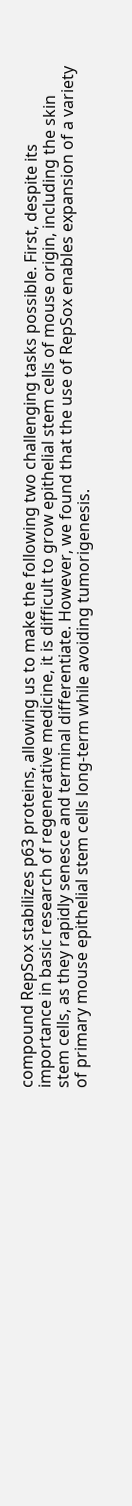compound RepSox stabilizes p63 proteins, allowing us to make the following two challenging tasks possible. First, despite its importance in basic research of regenerative medicine, it is difficult to grow epithelial stem cells of mouse origin, including the skin stem cells, as they rapidly senesce and terminal differentiate. However, we found that the use of RepSox enables expansion of a variety of primary mouse epithelial stem cells long-term while avoiding tumorigenesis.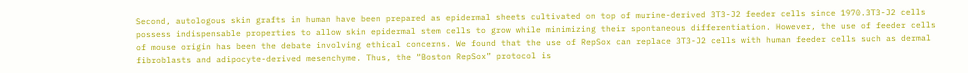Second, autologous skin grafts in human have been prepared as epidermal sheets cultivated on top of murine-derived 3T3-J2 feeder cells since 1970.3T3-J2 cells possess indispensable properties to allow skin epidermal stem cells to grow while minimizing their spontaneous differentiation. However, the use of feeder cells of mouse origin has been the debate involving ethical concerns. We found that the use of RepSox can replace 3T3-J2 cells with human feeder cells such as dermal fibroblasts and adipocyte-derived mesenchyme. Thus, the “Boston RepSox” protocol is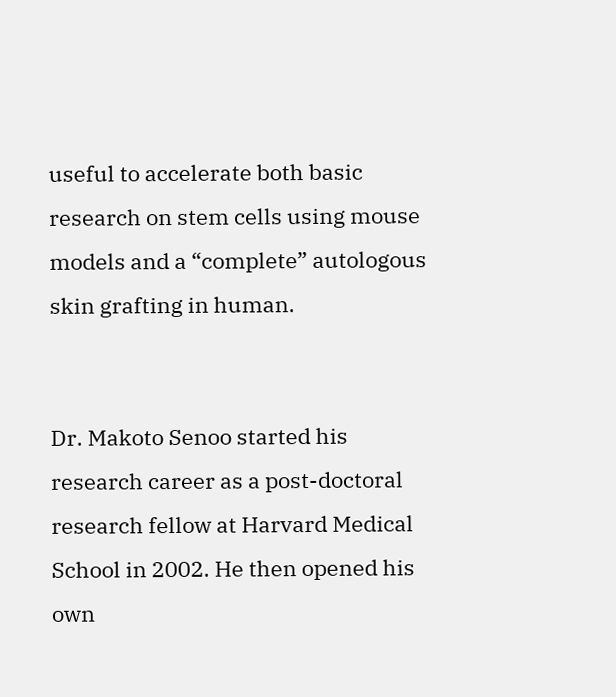useful to accelerate both basic research on stem cells using mouse models and a “complete” autologous skin grafting in human.


Dr. Makoto Senoo started his research career as a post-doctoral research fellow at Harvard Medical School in 2002. He then opened his own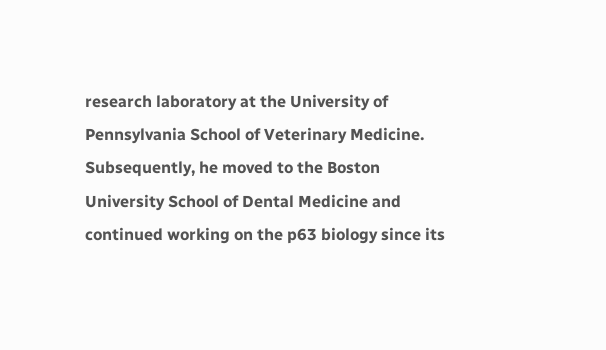research laboratory at the University of Pennsylvania School of Veterinary Medicine. Subsequently, he moved to the Boston University School of Dental Medicine and continued working on the p63 biology since its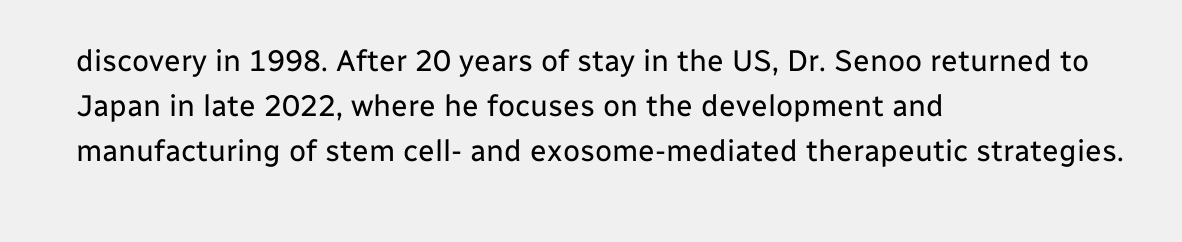discovery in 1998. After 20 years of stay in the US, Dr. Senoo returned to Japan in late 2022, where he focuses on the development and manufacturing of stem cell- and exosome-mediated therapeutic strategies.